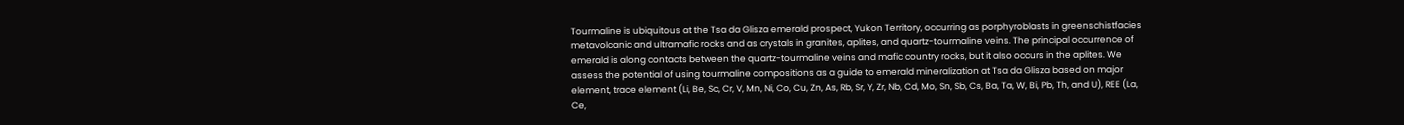Tourmaline is ubiquitous at the Tsa da Glisza emerald prospect, Yukon Territory, occurring as porphyroblasts in greenschistfacies metavolcanic and ultramafic rocks and as crystals in granites, aplites, and quartz-tourmaline veins. The principal occurrence of emerald is along contacts between the quartz-tourmaline veins and mafic country rocks, but it also occurs in the aplites. We assess the potential of using tourmaline compositions as a guide to emerald mineralization at Tsa da Glisza based on major element, trace element (Li, Be, Sc, Cr, V, Mn, Ni, Co, Cu, Zn, As, Rb, Sr, Y, Zr, Nb, Cd, Mo, Sn, Sb, Cs, Ba, Ta, W, Bi, Pb, Th, and U), REE (La, Ce,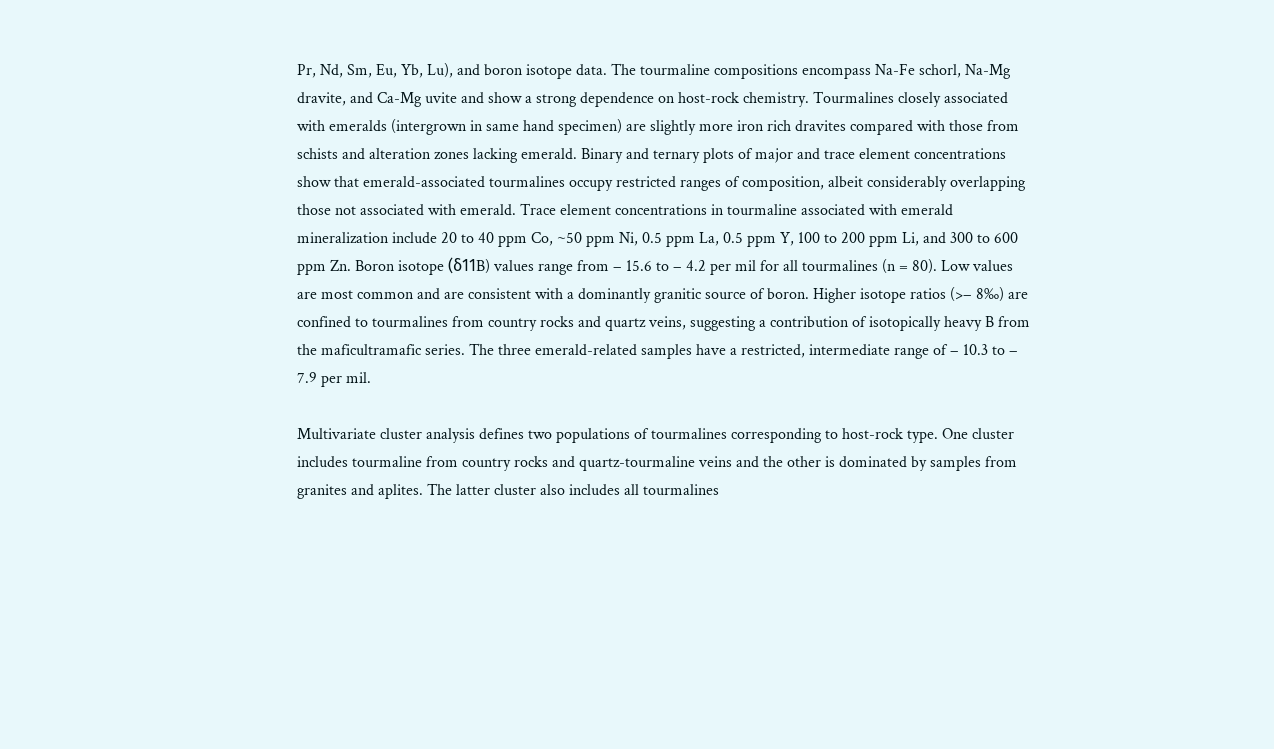Pr, Nd, Sm, Eu, Yb, Lu), and boron isotope data. The tourmaline compositions encompass Na-Fe schorl, Na-Mg dravite, and Ca-Mg uvite and show a strong dependence on host-rock chemistry. Tourmalines closely associated with emeralds (intergrown in same hand specimen) are slightly more iron rich dravites compared with those from schists and alteration zones lacking emerald. Binary and ternary plots of major and trace element concentrations show that emerald-associated tourmalines occupy restricted ranges of composition, albeit considerably overlapping those not associated with emerald. Trace element concentrations in tourmaline associated with emerald mineralization include 20 to 40 ppm Co, ~50 ppm Ni, 0.5 ppm La, 0.5 ppm Y, 100 to 200 ppm Li, and 300 to 600 ppm Zn. Boron isotope (δ11B) values range from − 15.6 to − 4.2 per mil for all tourmalines (n = 80). Low values are most common and are consistent with a dominantly granitic source of boron. Higher isotope ratios (>− 8‰) are confined to tourmalines from country rocks and quartz veins, suggesting a contribution of isotopically heavy B from the maficultramafic series. The three emerald-related samples have a restricted, intermediate range of − 10.3 to − 7.9 per mil.

Multivariate cluster analysis defines two populations of tourmalines corresponding to host-rock type. One cluster includes tourmaline from country rocks and quartz-tourmaline veins and the other is dominated by samples from granites and aplites. The latter cluster also includes all tourmalines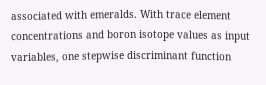associated with emeralds. With trace element concentrations and boron isotope values as input variables, one stepwise discriminant function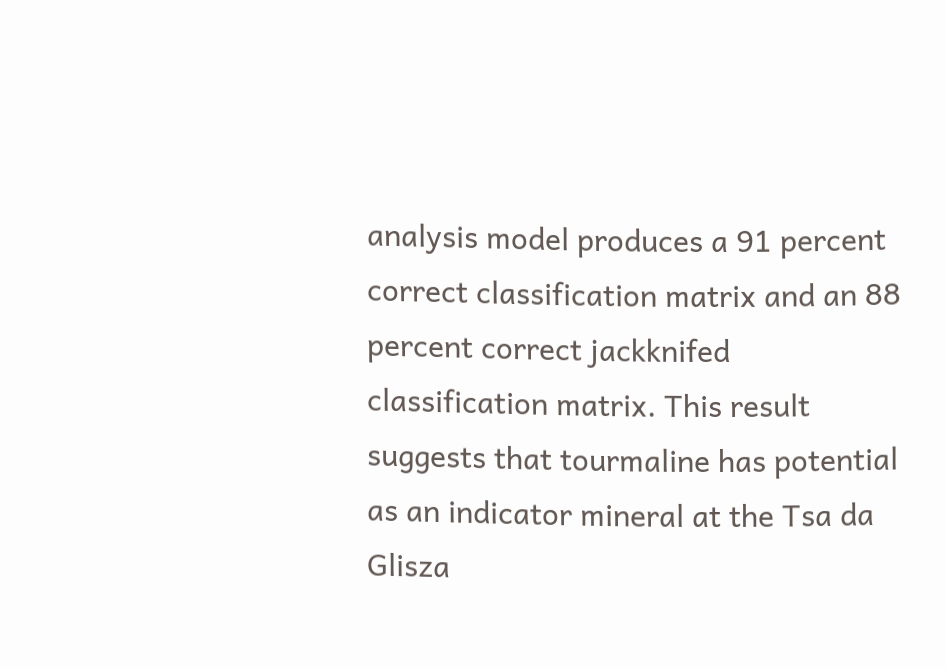analysis model produces a 91 percent correct classification matrix and an 88 percent correct jackknifed classification matrix. This result suggests that tourmaline has potential as an indicator mineral at the Tsa da Glisza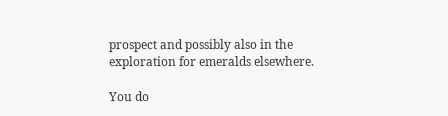prospect and possibly also in the exploration for emeralds elsewhere.

You do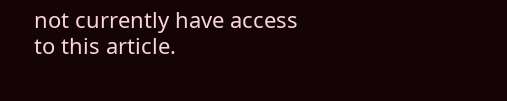not currently have access to this article.